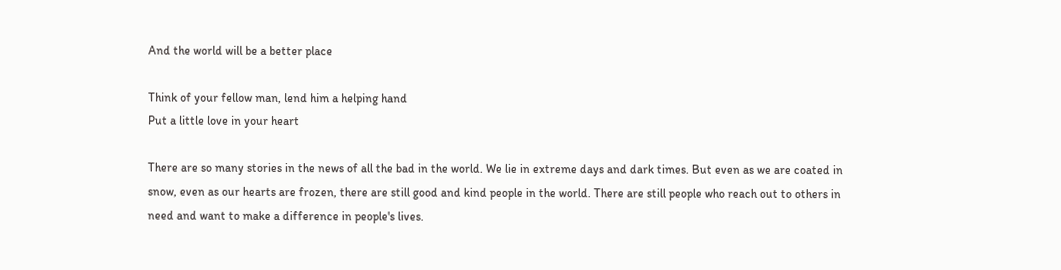And the world will be a better place

Think of your fellow man, lend him a helping hand
Put a little love in your heart

There are so many stories in the news of all the bad in the world. We lie in extreme days and dark times. But even as we are coated in snow, even as our hearts are frozen, there are still good and kind people in the world. There are still people who reach out to others in need and want to make a difference in people's lives.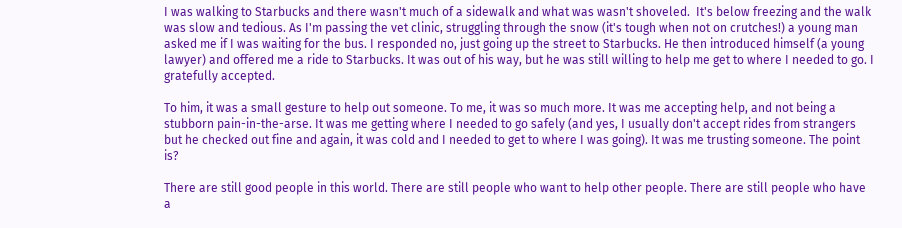I was walking to Starbucks and there wasn't much of a sidewalk and what was wasn't shoveled.  It's below freezing and the walk was slow and tedious. As I'm passing the vet clinic, struggling through the snow (it's tough when not on crutches!) a young man asked me if I was waiting for the bus. I responded no, just going up the street to Starbucks. He then introduced himself (a young lawyer) and offered me a ride to Starbucks. It was out of his way, but he was still willing to help me get to where I needed to go. I gratefully accepted.

To him, it was a small gesture to help out someone. To me, it was so much more. It was me accepting help, and not being a stubborn pain-in-the-arse. It was me getting where I needed to go safely (and yes, I usually don't accept rides from strangers but he checked out fine and again, it was cold and I needed to get to where I was going). It was me trusting someone. The point is?

There are still good people in this world. There are still people who want to help other people. There are still people who have a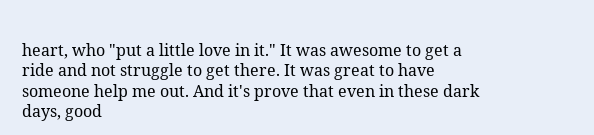heart, who "put a little love in it." It was awesome to get a ride and not struggle to get there. It was great to have someone help me out. And it's prove that even in these dark days, good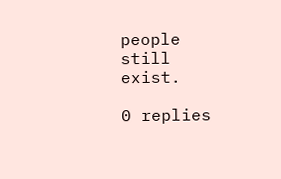people still exist.

0 replies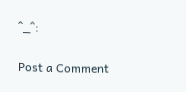^_^:

Post a Comment